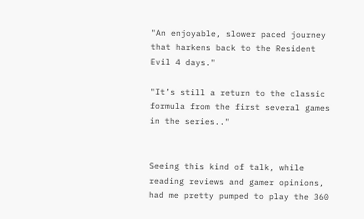"An enjoyable, slower paced journey that harkens back to the Resident Evil 4 days."

"It’s still a return to the classic formula from the first several games in the series.."


Seeing this kind of talk, while reading reviews and gamer opinions, had me pretty pumped to play the 360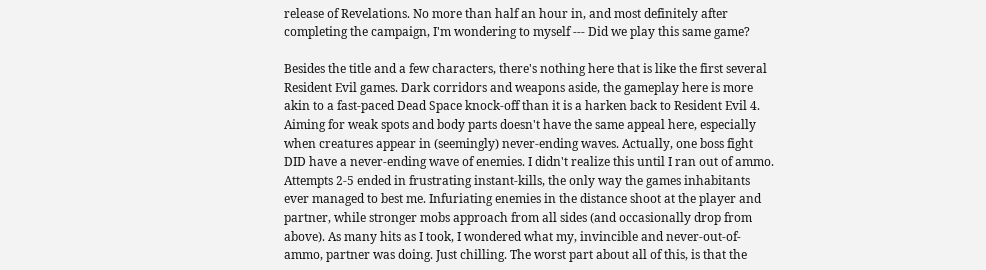release of Revelations. No more than half an hour in, and most definitely after completing the campaign, I'm wondering to myself --- Did we play this same game?

Besides the title and a few characters, there's nothing here that is like the first several Resident Evil games. Dark corridors and weapons aside, the gameplay here is more akin to a fast-paced Dead Space knock-off than it is a harken back to Resident Evil 4. Aiming for weak spots and body parts doesn't have the same appeal here, especially when creatures appear in (seemingly) never-ending waves. Actually, one boss fight DID have a never-ending wave of enemies. I didn't realize this until I ran out of ammo. Attempts 2-5 ended in frustrating instant-kills, the only way the games inhabitants ever managed to best me. Infuriating enemies in the distance shoot at the player and partner, while stronger mobs approach from all sides (and occasionally drop from above). As many hits as I took, I wondered what my, invincible and never-out-of-ammo, partner was doing. Just chilling. The worst part about all of this, is that the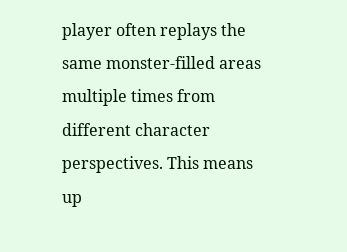player often replays the same monster-filled areas multiple times from different character perspectives. This means up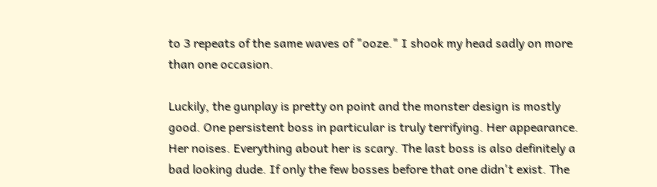to 3 repeats of the same waves of "ooze." I shook my head sadly on more than one occasion.

Luckily, the gunplay is pretty on point and the monster design is mostly good. One persistent boss in particular is truly terrifying. Her appearance. Her noises. Everything about her is scary. The last boss is also definitely a bad looking dude. If only the few bosses before that one didn't exist. The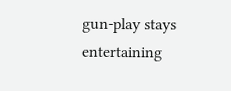gun-play stays entertaining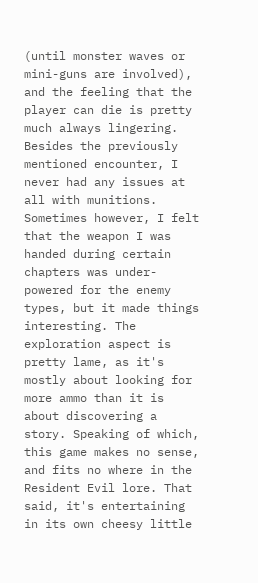(until monster waves or mini-guns are involved), and the feeling that the player can die is pretty much always lingering. Besides the previously mentioned encounter, I never had any issues at all with munitions. Sometimes however, I felt that the weapon I was handed during certain chapters was under-powered for the enemy types, but it made things interesting. The exploration aspect is pretty lame, as it's mostly about looking for more ammo than it is about discovering a story. Speaking of which, this game makes no sense, and fits no where in the Resident Evil lore. That said, it's entertaining in its own cheesy little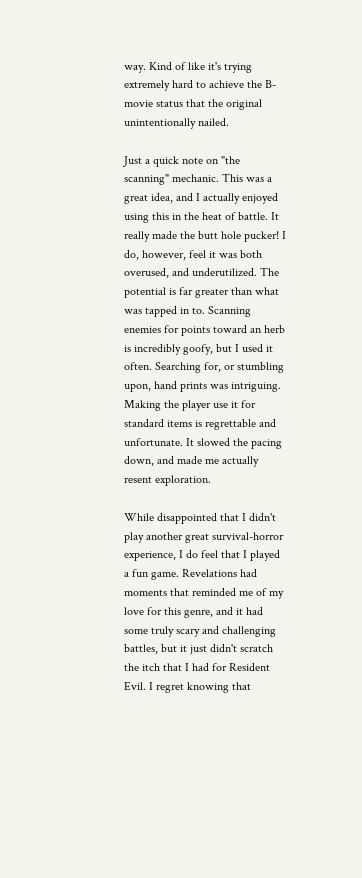way. Kind of like it's trying extremely hard to achieve the B-movie status that the original unintentionally nailed.

Just a quick note on "the scanning" mechanic. This was a great idea, and I actually enjoyed using this in the heat of battle. It really made the butt hole pucker! I do, however, feel it was both overused, and underutilized. The potential is far greater than what was tapped in to. Scanning enemies for points toward an herb is incredibly goofy, but I used it often. Searching for, or stumbling upon, hand prints was intriguing. Making the player use it for standard items is regrettable and unfortunate. It slowed the pacing down, and made me actually resent exploration.

While disappointed that I didn't play another great survival-horror experience, I do feel that I played a fun game. Revelations had moments that reminded me of my love for this genre, and it had some truly scary and challenging battles, but it just didn't scratch the itch that I had for Resident Evil. I regret knowing that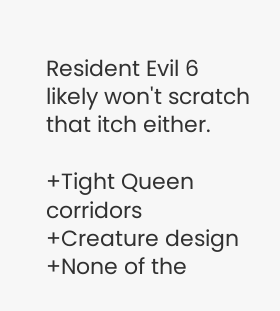Resident Evil 6 likely won't scratch that itch either.

+Tight Queen corridors
+Creature design
+None of the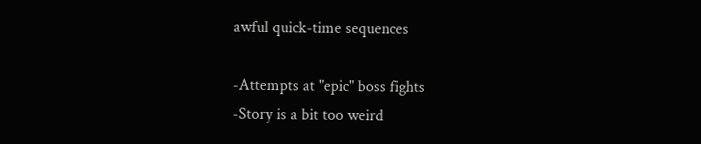awful quick-time sequences

-Attempts at "epic" boss fights
-Story is a bit too weird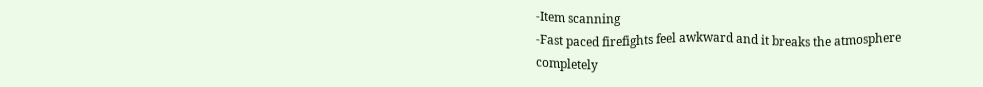-Item scanning
-Fast paced firefights feel awkward and it breaks the atmosphere completely